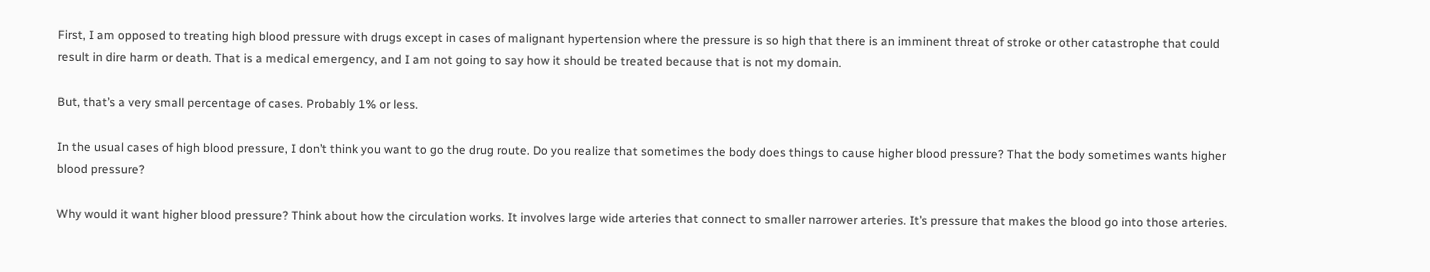First, I am opposed to treating high blood pressure with drugs except in cases of malignant hypertension where the pressure is so high that there is an imminent threat of stroke or other catastrophe that could result in dire harm or death. That is a medical emergency, and I am not going to say how it should be treated because that is not my domain.

But, that’s a very small percentage of cases. Probably 1% or less.

In the usual cases of high blood pressure, I don’t think you want to go the drug route. Do you realize that sometimes the body does things to cause higher blood pressure? That the body sometimes wants higher blood pressure?

Why would it want higher blood pressure? Think about how the circulation works. It involves large wide arteries that connect to smaller narrower arteries. It’s pressure that makes the blood go into those arteries.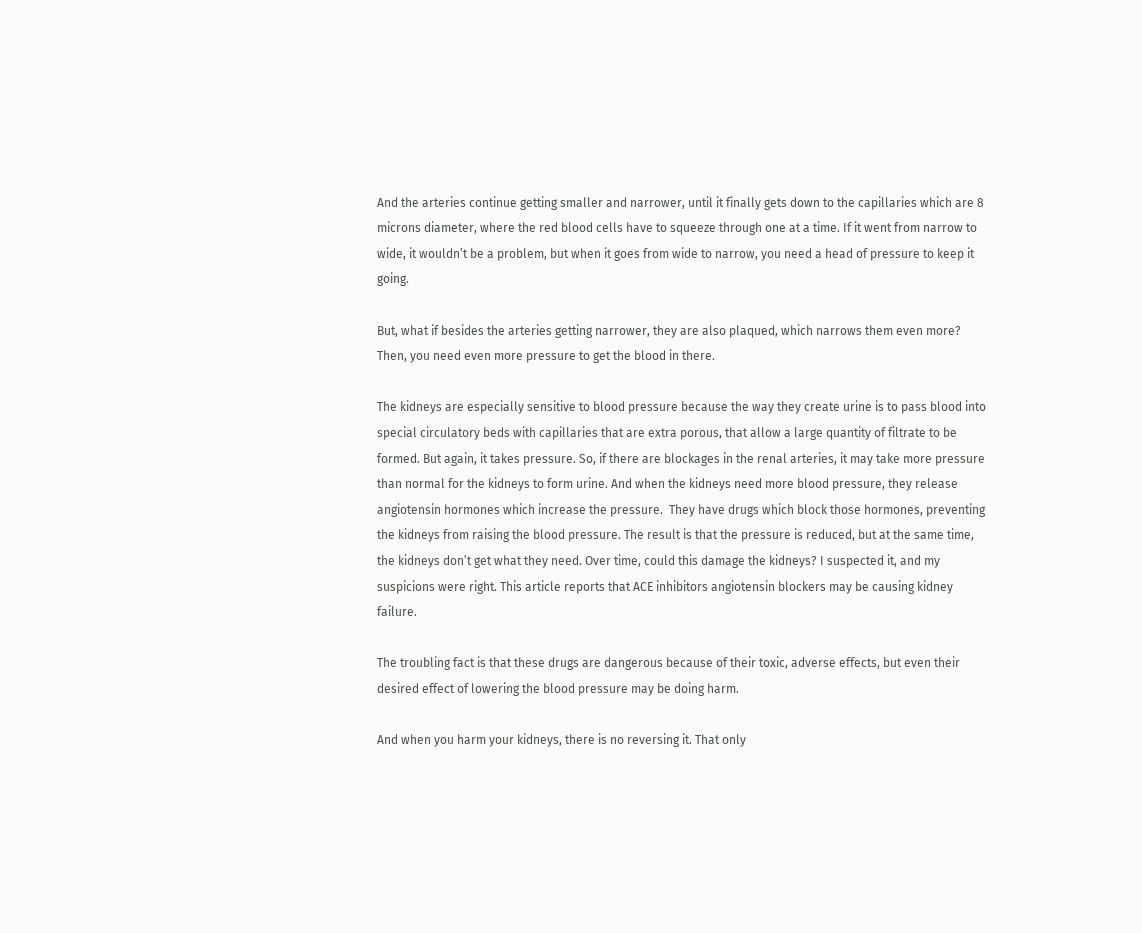And the arteries continue getting smaller and narrower, until it finally gets down to the capillaries which are 8 microns diameter, where the red blood cells have to squeeze through one at a time. If it went from narrow to wide, it wouldn’t be a problem, but when it goes from wide to narrow, you need a head of pressure to keep it going.

But, what if besides the arteries getting narrower, they are also plaqued, which narrows them even more? Then, you need even more pressure to get the blood in there.

The kidneys are especially sensitive to blood pressure because the way they create urine is to pass blood into special circulatory beds with capillaries that are extra porous, that allow a large quantity of filtrate to be formed. But again, it takes pressure. So, if there are blockages in the renal arteries, it may take more pressure than normal for the kidneys to form urine. And when the kidneys need more blood pressure, they release angiotensin hormones which increase the pressure.  They have drugs which block those hormones, preventing the kidneys from raising the blood pressure. The result is that the pressure is reduced, but at the same time, the kidneys don’t get what they need. Over time, could this damage the kidneys? I suspected it, and my suspicions were right. This article reports that ACE inhibitors angiotensin blockers may be causing kidney failure.

The troubling fact is that these drugs are dangerous because of their toxic, adverse effects, but even their desired effect of lowering the blood pressure may be doing harm.

And when you harm your kidneys, there is no reversing it. That only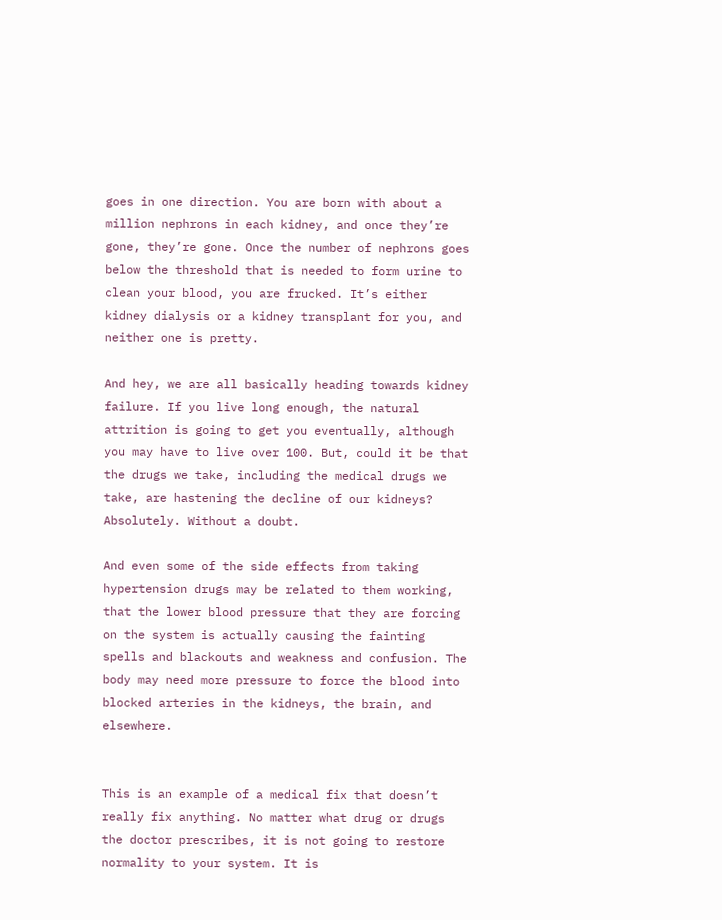goes in one direction. You are born with about a million nephrons in each kidney, and once they’re gone, they’re gone. Once the number of nephrons goes below the threshold that is needed to form urine to clean your blood, you are frucked. It’s either kidney dialysis or a kidney transplant for you, and neither one is pretty.

And hey, we are all basically heading towards kidney failure. If you live long enough, the natural attrition is going to get you eventually, although you may have to live over 100. But, could it be that the drugs we take, including the medical drugs we take, are hastening the decline of our kidneys? Absolutely. Without a doubt.

And even some of the side effects from taking hypertension drugs may be related to them working, that the lower blood pressure that they are forcing on the system is actually causing the fainting spells and blackouts and weakness and confusion. The body may need more pressure to force the blood into blocked arteries in the kidneys, the brain, and elsewhere.


This is an example of a medical fix that doesn’t really fix anything. No matter what drug or drugs the doctor prescribes, it is not going to restore normality to your system. It is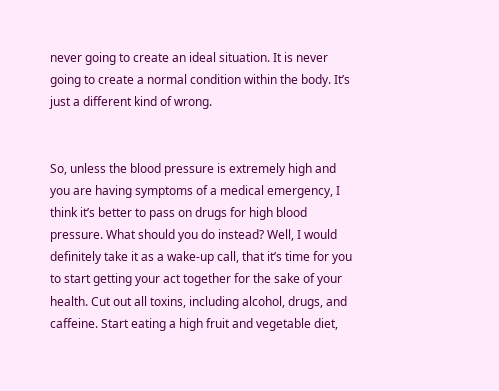never going to create an ideal situation. It is never going to create a normal condition within the body. It’s just a different kind of wrong.


So, unless the blood pressure is extremely high and you are having symptoms of a medical emergency, I think it’s better to pass on drugs for high blood pressure. What should you do instead? Well, I would definitely take it as a wake-up call, that it’s time for you to start getting your act together for the sake of your health. Cut out all toxins, including alcohol, drugs, and caffeine. Start eating a high fruit and vegetable diet,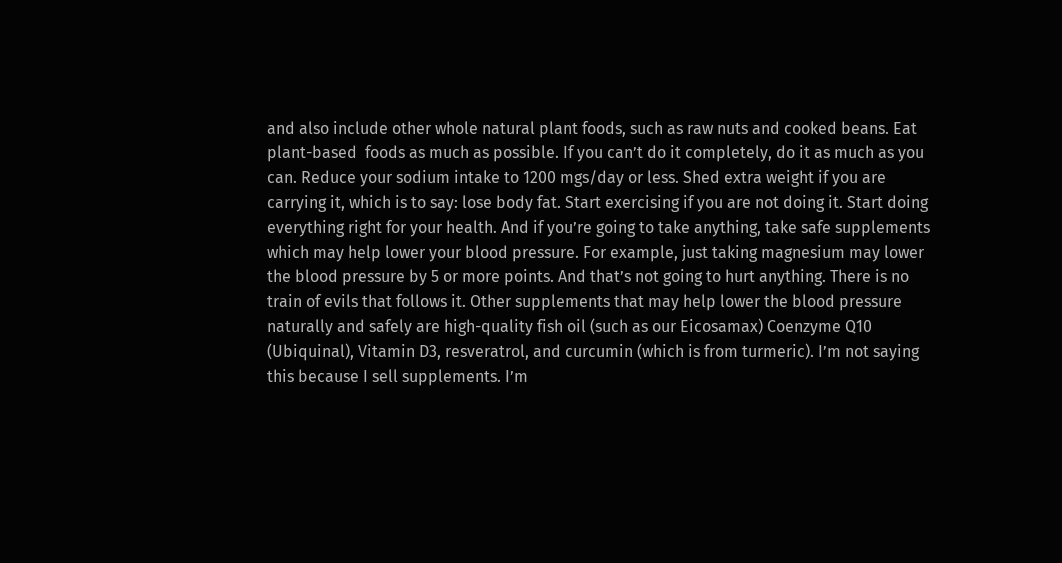and also include other whole natural plant foods, such as raw nuts and cooked beans. Eat plant-based  foods as much as possible. If you can’t do it completely, do it as much as you can. Reduce your sodium intake to 1200 mgs/day or less. Shed extra weight if you are carrying it, which is to say: lose body fat. Start exercising if you are not doing it. Start doing everything right for your health. And if you’re going to take anything, take safe supplements which may help lower your blood pressure. For example, just taking magnesium may lower the blood pressure by 5 or more points. And that’s not going to hurt anything. There is no train of evils that follows it. Other supplements that may help lower the blood pressure naturally and safely are high-quality fish oil (such as our Eicosamax) Coenzyme Q10 (Ubiquinal), Vitamin D3, resveratrol, and curcumin (which is from turmeric). I’m not saying this because I sell supplements. I’m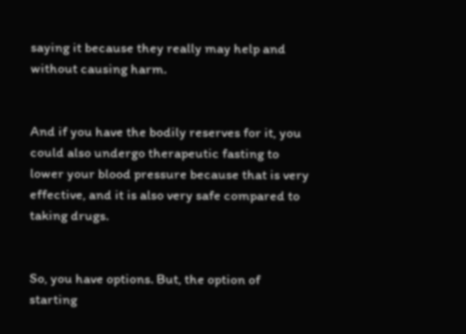saying it because they really may help and without causing harm.


And if you have the bodily reserves for it, you could also undergo therapeutic fasting to lower your blood pressure because that is very effective, and it is also very safe compared to taking drugs.


So, you have options. But, the option of starting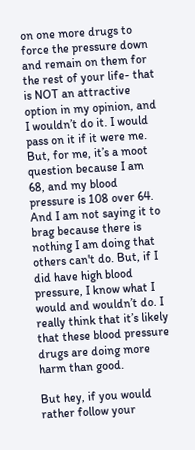on one more drugs to force the pressure down and remain on them for the rest of your life- that is NOT an attractive option in my opinion, and I wouldn’t do it. I would pass on it if it were me.  But, for me, it’s a moot question because I am 68, and my blood pressure is 108 over 64. And I am not saying it to brag because there is nothing I am doing that others can't do. But, if I did have high blood pressure, I know what I would and wouldn’t do. I really think that it’s likely that these blood pressure drugs are doing more harm than good.

But hey, if you would rather follow your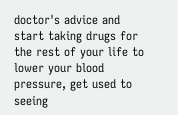doctor's advice and start taking drugs for the rest of your life to lower your blood pressure, get used to seeing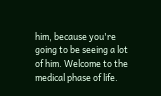him, because you're going to be seeing a lot of him. Welcome to the medical phase of life.